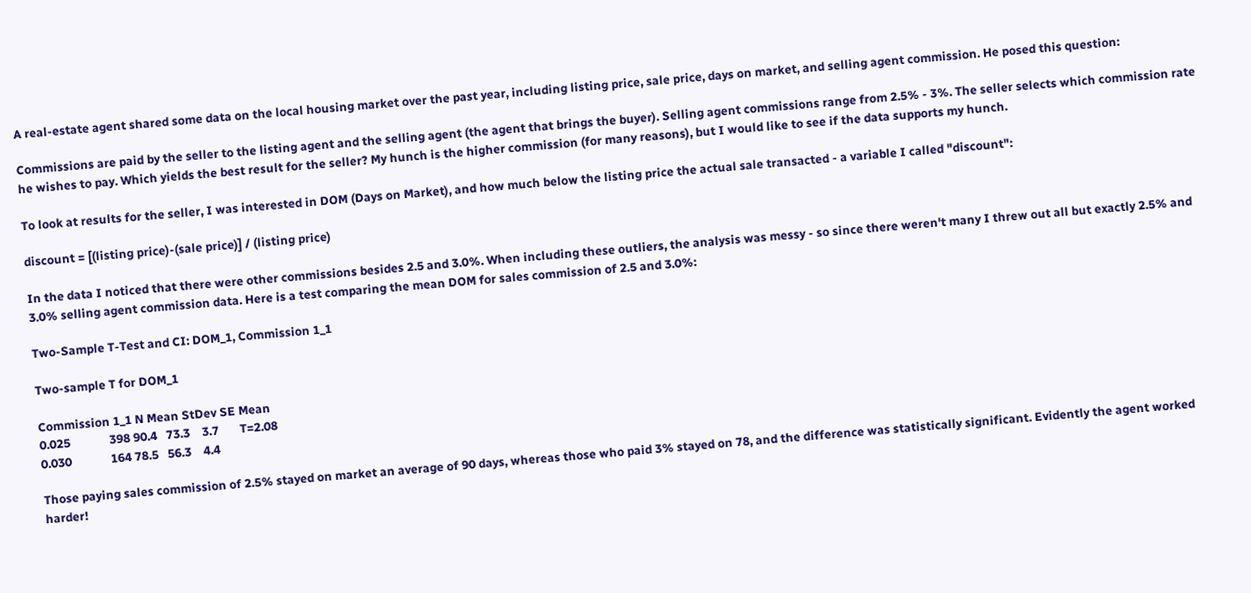A real-estate agent shared some data on the local housing market over the past year, including listing price, sale price, days on market, and selling agent commission. He posed this question:

Commissions are paid by the seller to the listing agent and the selling agent (the agent that brings the buyer). Selling agent commissions range from 2.5% - 3%. The seller selects which commission rate he wishes to pay. Which yields the best result for the seller? My hunch is the higher commission (for many reasons), but I would like to see if the data supports my hunch.

To look at results for the seller, I was interested in DOM (Days on Market), and how much below the listing price the actual sale transacted - a variable I called "discount":

discount = [(listing price)-(sale price)] / (listing price)

In the data I noticed that there were other commissions besides 2.5 and 3.0%. When including these outliers, the analysis was messy - so since there weren't many I threw out all but exactly 2.5% and 3.0% selling agent commission data. Here is a test comparing the mean DOM for sales commission of 2.5 and 3.0%:

Two-Sample T-Test and CI: DOM_1, Commission 1_1

Two-sample T for DOM_1

Commission 1_1 N Mean StDev SE Mean
0.025             398 90.4   73.3    3.7       T=2.08
0.030             164 78.5   56.3    4.4

Those paying sales commission of 2.5% stayed on market an average of 90 days, whereas those who paid 3% stayed on 78, and the difference was statistically significant. Evidently the agent worked harder!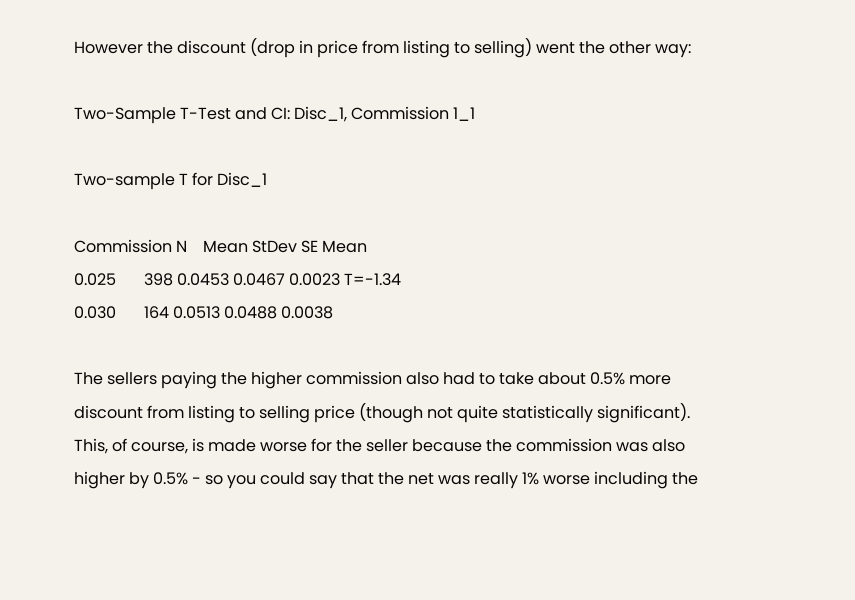However the discount (drop in price from listing to selling) went the other way:

Two-Sample T-Test and CI: Disc_1, Commission 1_1

Two-sample T for Disc_1

Commission N    Mean StDev SE Mean
0.025       398 0.0453 0.0467 0.0023 T=-1.34
0.030       164 0.0513 0.0488 0.0038

The sellers paying the higher commission also had to take about 0.5% more discount from listing to selling price (though not quite statistically significant). This, of course, is made worse for the seller because the commission was also higher by 0.5% - so you could say that the net was really 1% worse including the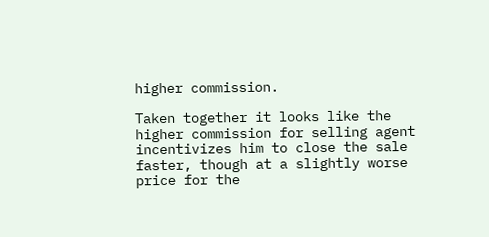higher commission.

Taken together it looks like the higher commission for selling agent incentivizes him to close the sale faster, though at a slightly worse price for the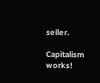seller.

Capitalism works!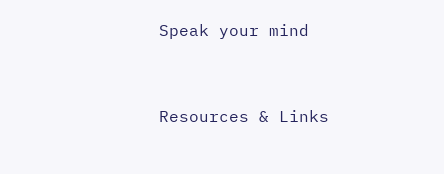Speak your mind


Resources & Links